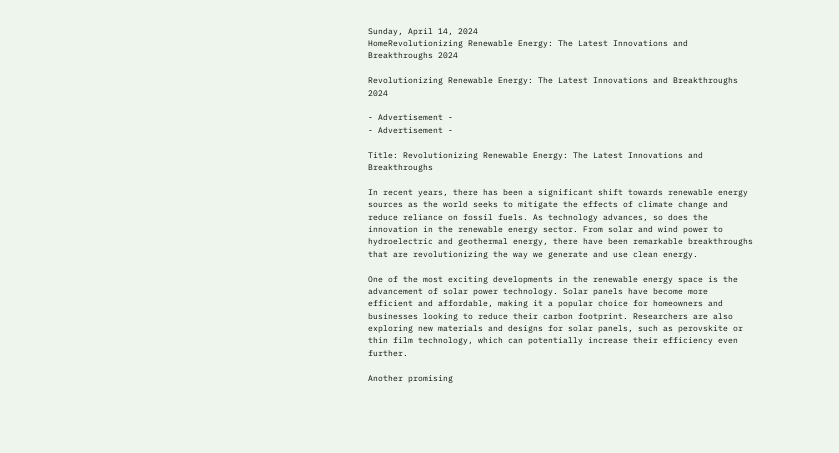Sunday, April 14, 2024
HomeRevolutionizing Renewable Energy: The Latest Innovations and Breakthroughs 2024

Revolutionizing Renewable Energy: The Latest Innovations and Breakthroughs 2024

- Advertisement -
- Advertisement -

Title: Revolutionizing Renewable Energy: The Latest Innovations and Breakthroughs

In recent years, there has been a significant shift towards renewable energy sources as the world seeks to mitigate the effects of climate change and reduce reliance on fossil fuels. As technology advances, so does the innovation in the renewable energy sector. From solar and wind power to hydroelectric and geothermal energy, there have been remarkable breakthroughs that are revolutionizing the way we generate and use clean energy.

One of the most exciting developments in the renewable energy space is the advancement of solar power technology. Solar panels have become more efficient and affordable, making it a popular choice for homeowners and businesses looking to reduce their carbon footprint. Researchers are also exploring new materials and designs for solar panels, such as perovskite or thin film technology, which can potentially increase their efficiency even further.

Another promising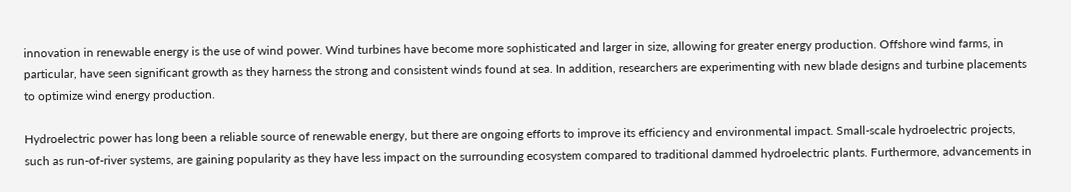innovation in renewable energy is the use of wind power. Wind turbines have become more sophisticated and larger in size, allowing for greater energy production. Offshore wind farms, in particular, have seen significant growth as they harness the strong and consistent winds found at sea. In addition, researchers are experimenting with new blade designs and turbine placements to optimize wind energy production.

Hydroelectric power has long been a reliable source of renewable energy, but there are ongoing efforts to improve its efficiency and environmental impact. Small-scale hydroelectric projects, such as run-of-river systems, are gaining popularity as they have less impact on the surrounding ecosystem compared to traditional dammed hydroelectric plants. Furthermore, advancements in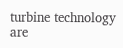turbine technology are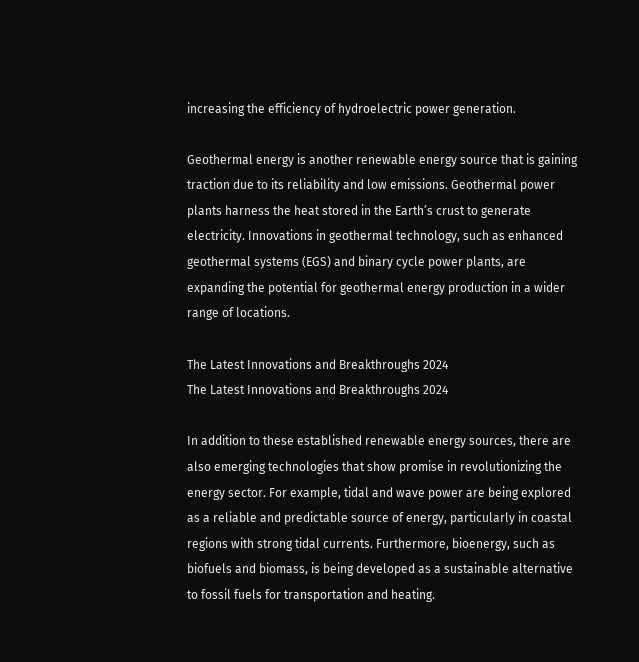increasing the efficiency of hydroelectric power generation.

Geothermal energy is another renewable energy source that is gaining traction due to its reliability and low emissions. Geothermal power plants harness the heat stored in the Earth’s crust to generate electricity. Innovations in geothermal technology, such as enhanced geothermal systems (EGS) and binary cycle power plants, are expanding the potential for geothermal energy production in a wider range of locations.

The Latest Innovations and Breakthroughs 2024
The Latest Innovations and Breakthroughs 2024

In addition to these established renewable energy sources, there are also emerging technologies that show promise in revolutionizing the energy sector. For example, tidal and wave power are being explored as a reliable and predictable source of energy, particularly in coastal regions with strong tidal currents. Furthermore, bioenergy, such as biofuels and biomass, is being developed as a sustainable alternative to fossil fuels for transportation and heating.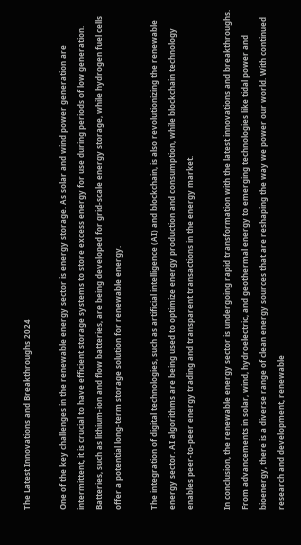The Latest Innovations and Breakthroughs 2024

One of the key challenges in the renewable energy sector is energy storage. As solar and wind power generation are intermittent, it is crucial to have efficient storage systems to store excess energy for use during periods of low generation. Batteries, such as lithium-ion and flow batteries, are being developed for grid-scale energy storage, while hydrogen fuel cells offer a potential long-term storage solution for renewable energy.

The integration of digital technologies, such as artificial intelligence (AI) and blockchain, is also revolutionizing the renewable energy sector. AI algorithms are being used to optimize energy production and consumption, while blockchain technology enables peer-to-peer energy trading and transparent transactions in the energy market.

In conclusion, the renewable energy sector is undergoing rapid transformation with the latest innovations and breakthroughs. From advancements in solar, wind, hydroelectric, and geothermal energy to emerging technologies like tidal power and bioenergy, there is a diverse range of clean energy sources that are reshaping the way we power our world. With continued research and development, renewable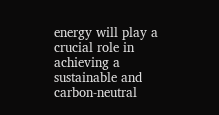energy will play a crucial role in achieving a sustainable and carbon-neutral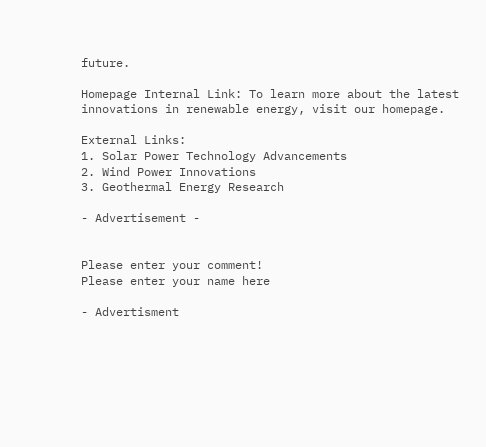future.

Homepage Internal Link: To learn more about the latest innovations in renewable energy, visit our homepage.

External Links:
1. Solar Power Technology Advancements
2. Wind Power Innovations
3. Geothermal Energy Research

- Advertisement -


Please enter your comment!
Please enter your name here

- Advertisment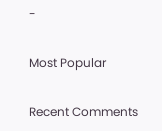-

Most Popular

Recent Comments